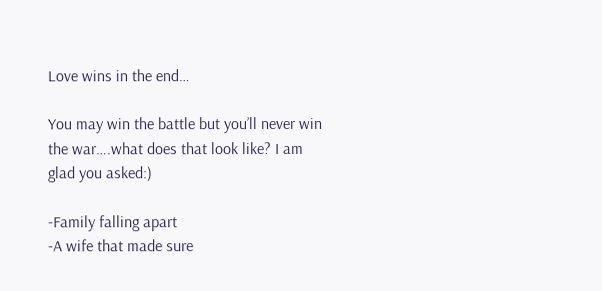Love wins in the end…

You may win the battle but you’ll never win the war….what does that look like? I am glad you asked:)

-Family falling apart
-A wife that made sure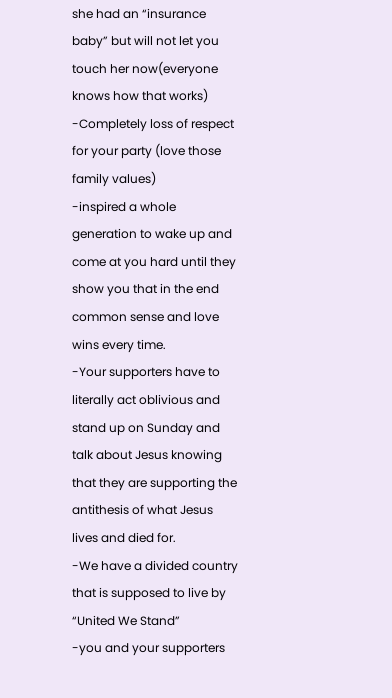she had an “insurance baby” but will not let you touch her now(everyone knows how that works)
-Completely loss of respect for your party (love those family values)
-inspired a whole generation to wake up and come at you hard until they show you that in the end common sense and love wins every time.
-Your supporters have to literally act oblivious and stand up on Sunday and talk about Jesus knowing that they are supporting the antithesis of what Jesus lives and died for.
-We have a divided country that is supposed to live by “United We Stand”
-you and your supporters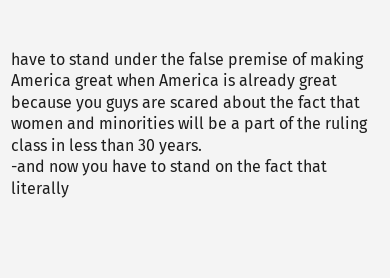have to stand under the false premise of making America great when America is already great because you guys are scared about the fact that women and minorities will be a part of the ruling class in less than 30 years.
-and now you have to stand on the fact that literally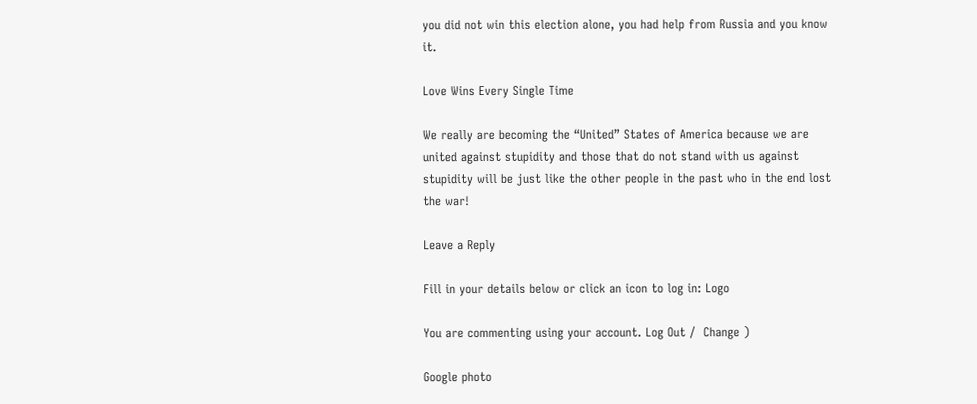you did not win this election alone, you had help from Russia and you know it.

Love Wins Every Single Time

We really are becoming the “United” States of America because we are united against stupidity and those that do not stand with us against stupidity will be just like the other people in the past who in the end lost the war!

Leave a Reply

Fill in your details below or click an icon to log in: Logo

You are commenting using your account. Log Out /  Change )

Google photo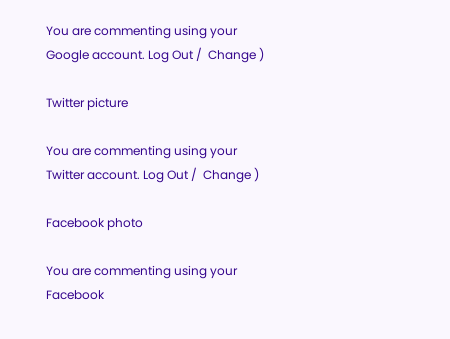You are commenting using your Google account. Log Out /  Change )

Twitter picture

You are commenting using your Twitter account. Log Out /  Change )

Facebook photo

You are commenting using your Facebook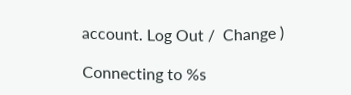account. Log Out /  Change )

Connecting to %s